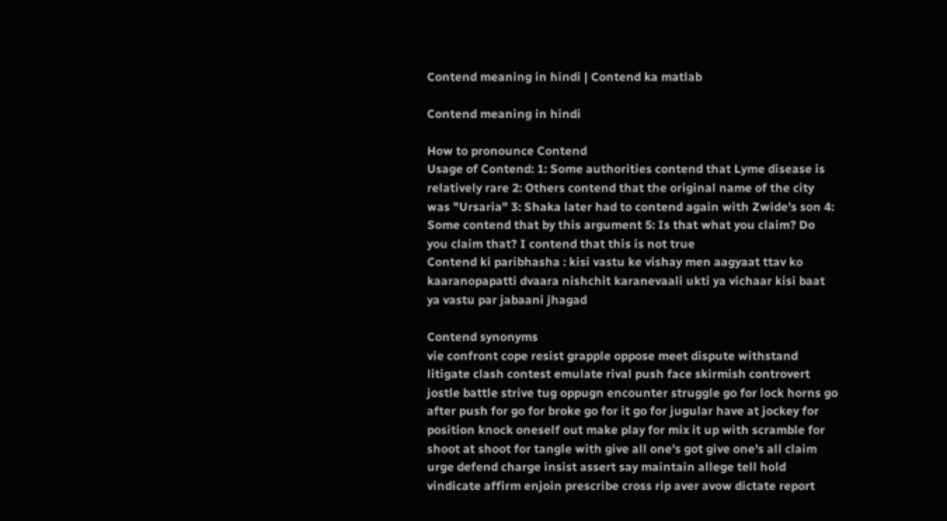Contend meaning in hindi | Contend ka matlab

Contend meaning in hindi

How to pronounce Contend
Usage of Contend: 1: Some authorities contend that Lyme disease is relatively rare 2: Others contend that the original name of the city was "Ursaria" 3: Shaka later had to contend again with Zwide's son 4: Some contend that by this argument 5: Is that what you claim? Do you claim that? I contend that this is not true
Contend ki paribhasha : kisi vastu ke vishay men aagyaat ttav ko kaaranopapatti dvaara nishchit karanevaali ukti ya vichaar kisi baat ya vastu par jabaani jhagad

Contend synonyms
vie confront cope resist grapple oppose meet dispute withstand litigate clash contest emulate rival push face skirmish controvert jostle battle strive tug oppugn encounter struggle go for lock horns go after push for go for broke go for it go for jugular have at jockey for position knock oneself out make play for mix it up with scramble for shoot at shoot for tangle with give all one's got give one's all claim urge defend charge insist assert say maintain allege tell hold vindicate affirm enjoin prescribe cross rip aver avow dictate report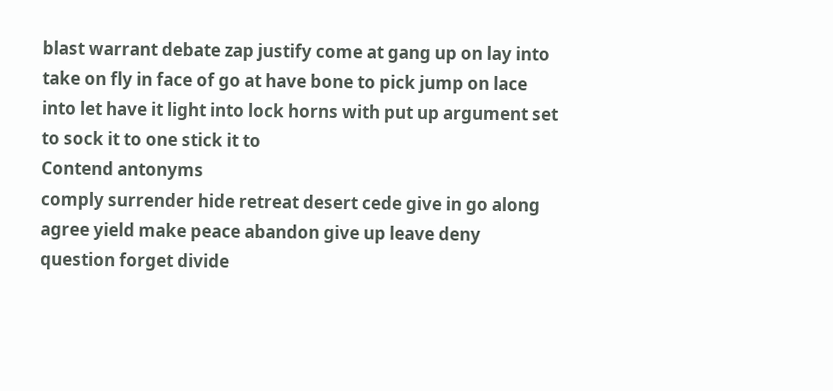blast warrant debate zap justify come at gang up on lay into take on fly in face of go at have bone to pick jump on lace into let have it light into lock horns with put up argument set to sock it to one stick it to
Contend antonyms
comply surrender hide retreat desert cede give in go along agree yield make peace abandon give up leave deny question forget divide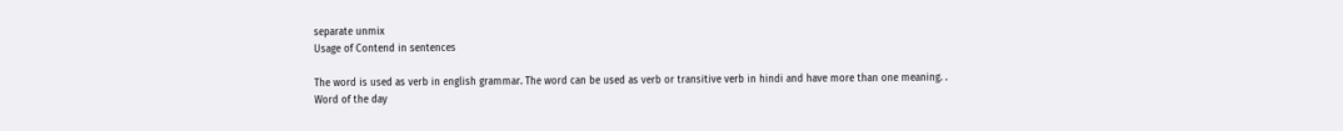separate unmix
Usage of Contend in sentences

The word is used as verb in english grammar. The word can be used as verb or transitive verb in hindi and have more than one meaning. .
Word of the day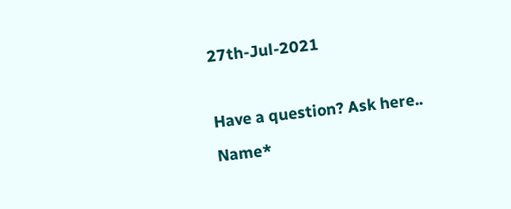27th-Jul-2021

Have a question? Ask here..
Name*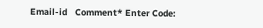Email-id    Comment* Enter Code: